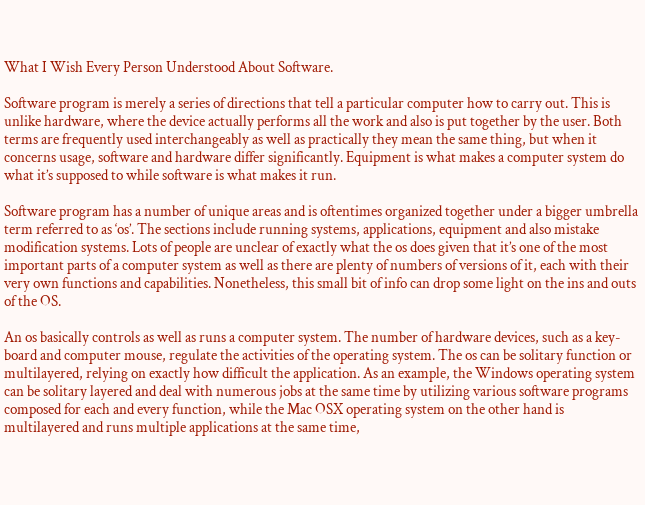What I Wish Every Person Understood About Software.

Software program is merely a series of directions that tell a particular computer how to carry out. This is unlike hardware, where the device actually performs all the work and also is put together by the user. Both terms are frequently used interchangeably as well as practically they mean the same thing, but when it concerns usage, software and hardware differ significantly. Equipment is what makes a computer system do what it’s supposed to while software is what makes it run.

Software program has a number of unique areas and is oftentimes organized together under a bigger umbrella term referred to as ‘os’. The sections include running systems, applications, equipment and also mistake modification systems. Lots of people are unclear of exactly what the os does given that it’s one of the most important parts of a computer system as well as there are plenty of numbers of versions of it, each with their very own functions and capabilities. Nonetheless, this small bit of info can drop some light on the ins and outs of the OS.

An os basically controls as well as runs a computer system. The number of hardware devices, such as a key-board and computer mouse, regulate the activities of the operating system. The os can be solitary function or multilayered, relying on exactly how difficult the application. As an example, the Windows operating system can be solitary layered and deal with numerous jobs at the same time by utilizing various software programs composed for each and every function, while the Mac OSX operating system on the other hand is multilayered and runs multiple applications at the same time,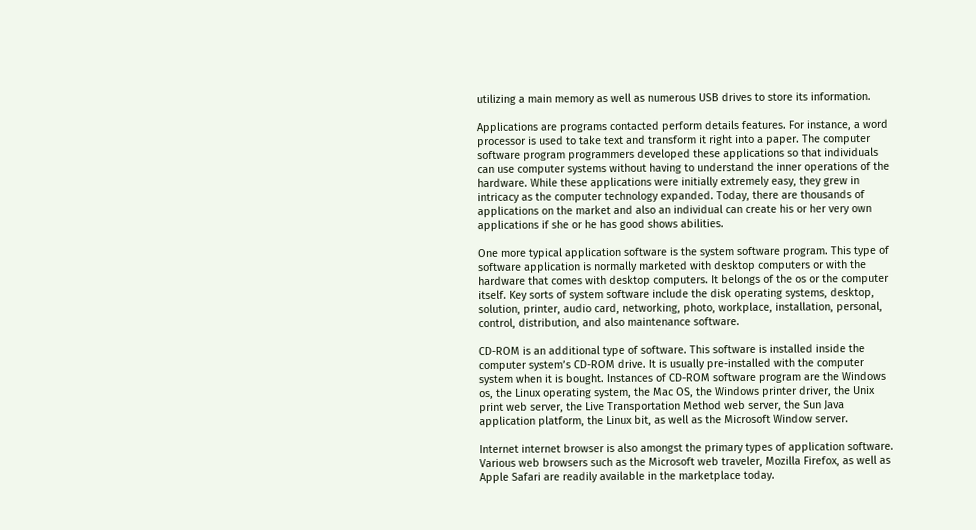utilizing a main memory as well as numerous USB drives to store its information.

Applications are programs contacted perform details features. For instance, a word processor is used to take text and transform it right into a paper. The computer software program programmers developed these applications so that individuals can use computer systems without having to understand the inner operations of the hardware. While these applications were initially extremely easy, they grew in intricacy as the computer technology expanded. Today, there are thousands of applications on the market and also an individual can create his or her very own applications if she or he has good shows abilities.

One more typical application software is the system software program. This type of software application is normally marketed with desktop computers or with the hardware that comes with desktop computers. It belongs of the os or the computer itself. Key sorts of system software include the disk operating systems, desktop, solution, printer, audio card, networking, photo, workplace, installation, personal, control, distribution, and also maintenance software.

CD-ROM is an additional type of software. This software is installed inside the computer system’s CD-ROM drive. It is usually pre-installed with the computer system when it is bought. Instances of CD-ROM software program are the Windows os, the Linux operating system, the Mac OS, the Windows printer driver, the Unix print web server, the Live Transportation Method web server, the Sun Java application platform, the Linux bit, as well as the Microsoft Window server.

Internet internet browser is also amongst the primary types of application software. Various web browsers such as the Microsoft web traveler, Mozilla Firefox, as well as Apple Safari are readily available in the marketplace today.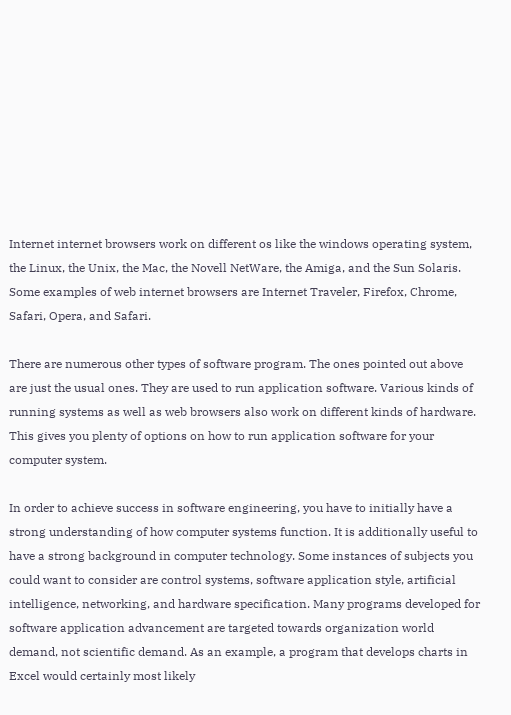Internet internet browsers work on different os like the windows operating system, the Linux, the Unix, the Mac, the Novell NetWare, the Amiga, and the Sun Solaris. Some examples of web internet browsers are Internet Traveler, Firefox, Chrome, Safari, Opera, and Safari.

There are numerous other types of software program. The ones pointed out above are just the usual ones. They are used to run application software. Various kinds of running systems as well as web browsers also work on different kinds of hardware. This gives you plenty of options on how to run application software for your computer system.

In order to achieve success in software engineering, you have to initially have a strong understanding of how computer systems function. It is additionally useful to have a strong background in computer technology. Some instances of subjects you could want to consider are control systems, software application style, artificial intelligence, networking, and hardware specification. Many programs developed for software application advancement are targeted towards organization world demand, not scientific demand. As an example, a program that develops charts in Excel would certainly most likely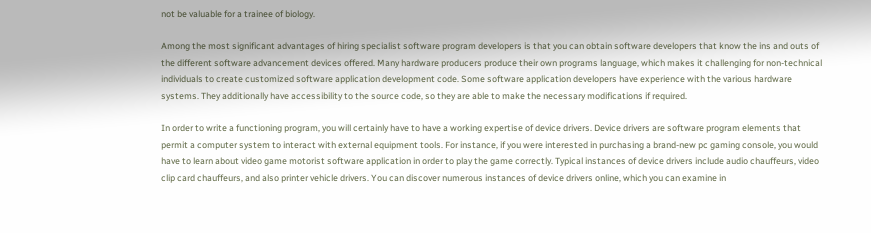not be valuable for a trainee of biology.

Among the most significant advantages of hiring specialist software program developers is that you can obtain software developers that know the ins and outs of the different software advancement devices offered. Many hardware producers produce their own programs language, which makes it challenging for non-technical individuals to create customized software application development code. Some software application developers have experience with the various hardware systems. They additionally have accessibility to the source code, so they are able to make the necessary modifications if required.

In order to write a functioning program, you will certainly have to have a working expertise of device drivers. Device drivers are software program elements that permit a computer system to interact with external equipment tools. For instance, if you were interested in purchasing a brand-new pc gaming console, you would have to learn about video game motorist software application in order to play the game correctly. Typical instances of device drivers include audio chauffeurs, video clip card chauffeurs, and also printer vehicle drivers. You can discover numerous instances of device drivers online, which you can examine in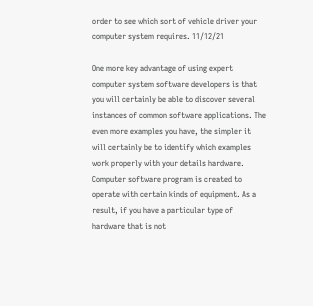order to see which sort of vehicle driver your computer system requires. 11/12/21

One more key advantage of using expert computer system software developers is that you will certainly be able to discover several instances of common software applications. The even more examples you have, the simpler it will certainly be to identify which examples work properly with your details hardware. Computer software program is created to operate with certain kinds of equipment. As a result, if you have a particular type of hardware that is not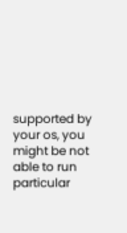supported by your os, you might be not able to run particular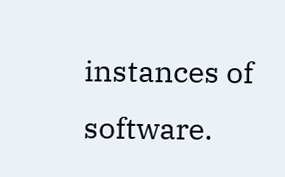instances of software.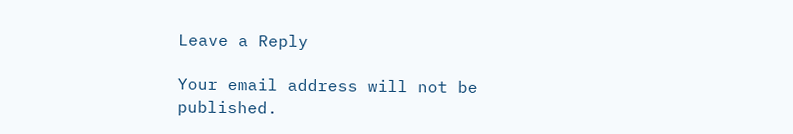Leave a Reply

Your email address will not be published.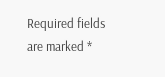Required fields are marked *